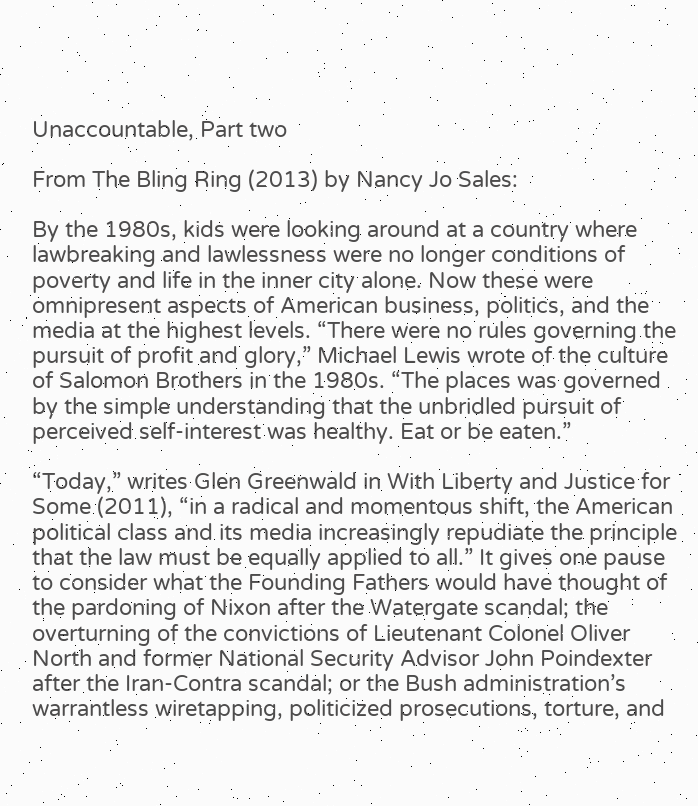Unaccountable, Part two

From The Bling Ring (2013) by Nancy Jo Sales:

By the 1980s, kids were looking around at a country where lawbreaking and lawlessness were no longer conditions of poverty and life in the inner city alone. Now these were omnipresent aspects of American business, politics, and the media at the highest levels. “There were no rules governing the pursuit of profit and glory,” Michael Lewis wrote of the culture of Salomon Brothers in the 1980s. “The places was governed by the simple understanding that the unbridled pursuit of perceived self-interest was healthy. Eat or be eaten.”

“Today,” writes Glen Greenwald in With Liberty and Justice for Some (2011), “in a radical and momentous shift, the American political class and its media increasingly repudiate the principle that the law must be equally applied to all.” It gives one pause to consider what the Founding Fathers would have thought of the pardoning of Nixon after the Watergate scandal; the overturning of the convictions of Lieutenant Colonel Oliver North and former National Security Advisor John Poindexter after the Iran-Contra scandal; or the Bush administration’s warrantless wiretapping, politicized prosecutions, torture, and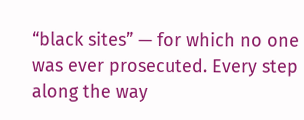“black sites” — for which no one was ever prosecuted. Every step along the way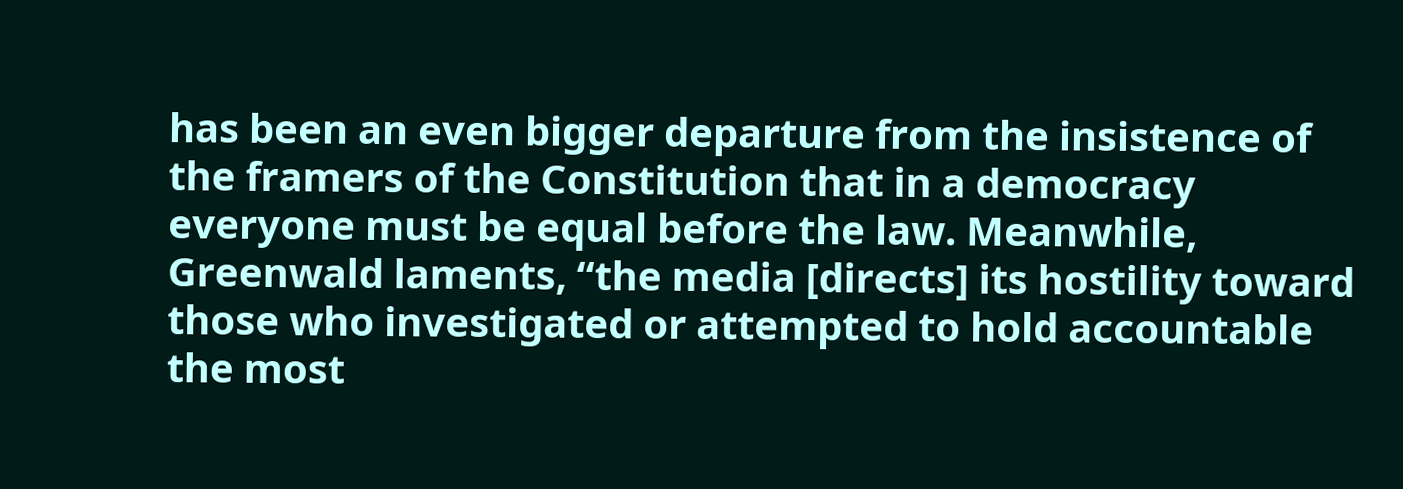has been an even bigger departure from the insistence of the framers of the Constitution that in a democracy everyone must be equal before the law. Meanwhile, Greenwald laments, “the media [directs] its hostility toward those who investigated or attempted to hold accountable the most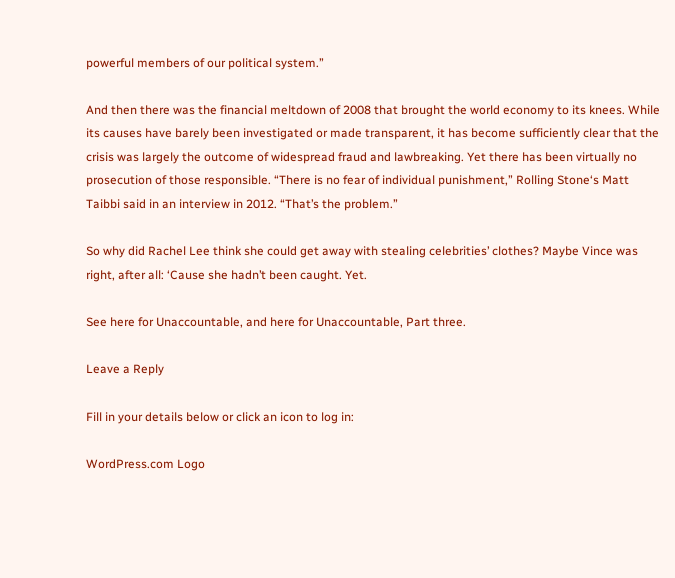powerful members of our political system.”

And then there was the financial meltdown of 2008 that brought the world economy to its knees. While its causes have barely been investigated or made transparent, it has become sufficiently clear that the crisis was largely the outcome of widespread fraud and lawbreaking. Yet there has been virtually no prosecution of those responsible. “There is no fear of individual punishment,” Rolling Stone‘s Matt Taibbi said in an interview in 2012. “That’s the problem.”

So why did Rachel Lee think she could get away with stealing celebrities’ clothes? Maybe Vince was right, after all: ‘Cause she hadn’t been caught. Yet.

See here for Unaccountable, and here for Unaccountable, Part three.

Leave a Reply

Fill in your details below or click an icon to log in:

WordPress.com Logo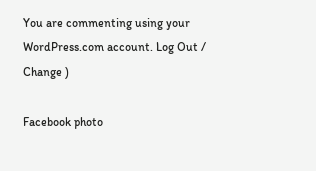You are commenting using your WordPress.com account. Log Out /  Change )

Facebook photo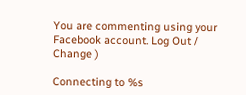You are commenting using your Facebook account. Log Out /  Change )

Connecting to %s